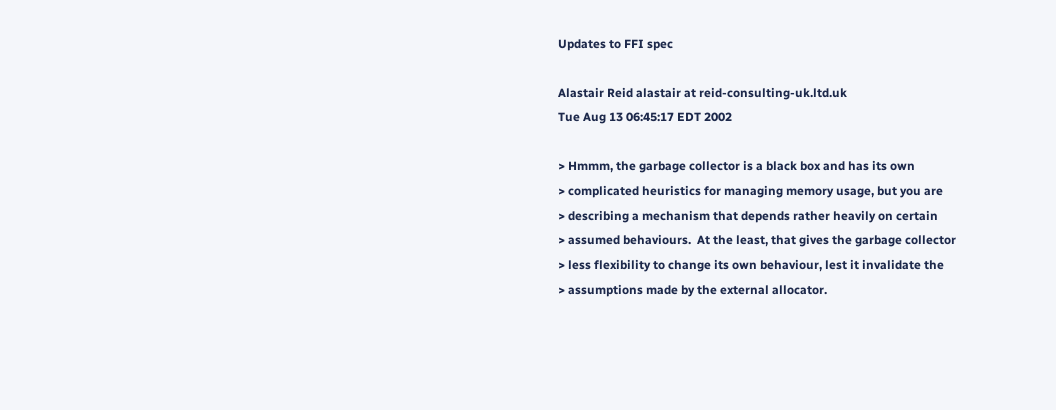Updates to FFI spec

Alastair Reid alastair at reid-consulting-uk.ltd.uk
Tue Aug 13 06:45:17 EDT 2002

> Hmmm, the garbage collector is a black box and has its own
> complicated heuristics for managing memory usage, but you are
> describing a mechanism that depends rather heavily on certain
> assumed behaviours.  At the least, that gives the garbage collector
> less flexibility to change its own behaviour, lest it invalidate the
> assumptions made by the external allocator.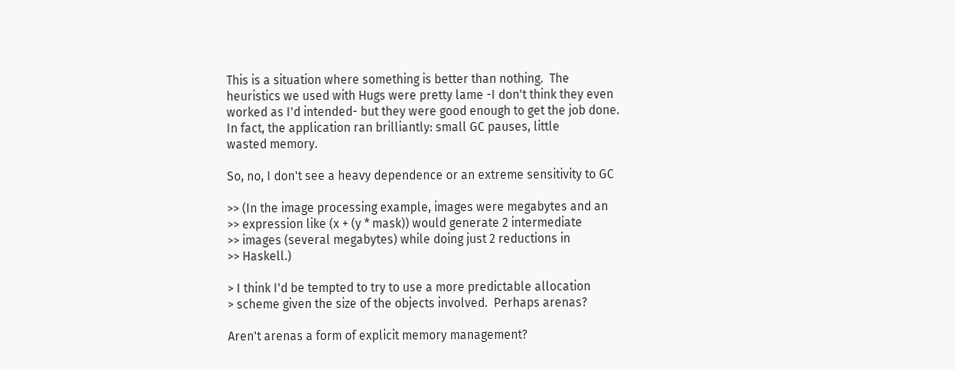This is a situation where something is better than nothing.  The
heuristics we used with Hugs were pretty lame -I don't think they even
worked as I'd intended- but they were good enough to get the job done.
In fact, the application ran brilliantly: small GC pauses, little
wasted memory.

So, no, I don't see a heavy dependence or an extreme sensitivity to GC

>> (In the image processing example, images were megabytes and an
>> expression like (x + (y * mask)) would generate 2 intermediate
>> images (several megabytes) while doing just 2 reductions in
>> Haskell.)

> I think I'd be tempted to try to use a more predictable allocation
> scheme given the size of the objects involved.  Perhaps arenas?

Aren't arenas a form of explicit memory management?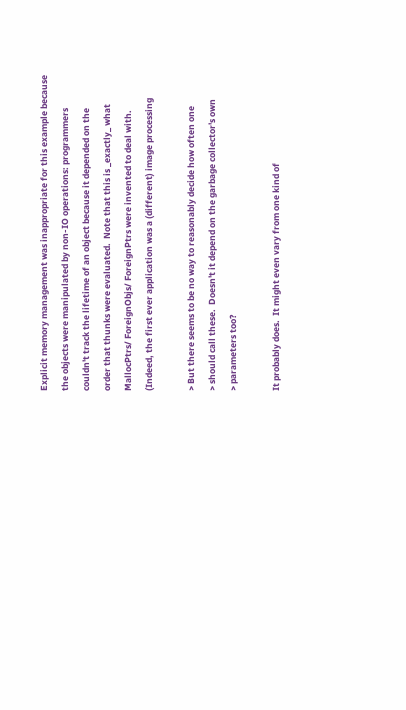Explicit memory management was inappropriate for this example because
the objects were manipulated by non-IO operations: programmers
couldn't track the lifetime of an object because it depended on the
order that thunks were evaluated.  Note that this is _exactly_ what
MallocPtrs/ ForeignObjs/ ForeignPtrs were invented to deal with.
(Indeed, the first ever application was a (different) image processing

> But there seems to be no way to reasonably decide how often one
> should call these.  Doesn't it depend on the garbage collector's own
> parameters too?

It probably does.  It might even vary from one kind of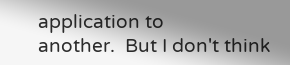application to
another.  But I don't think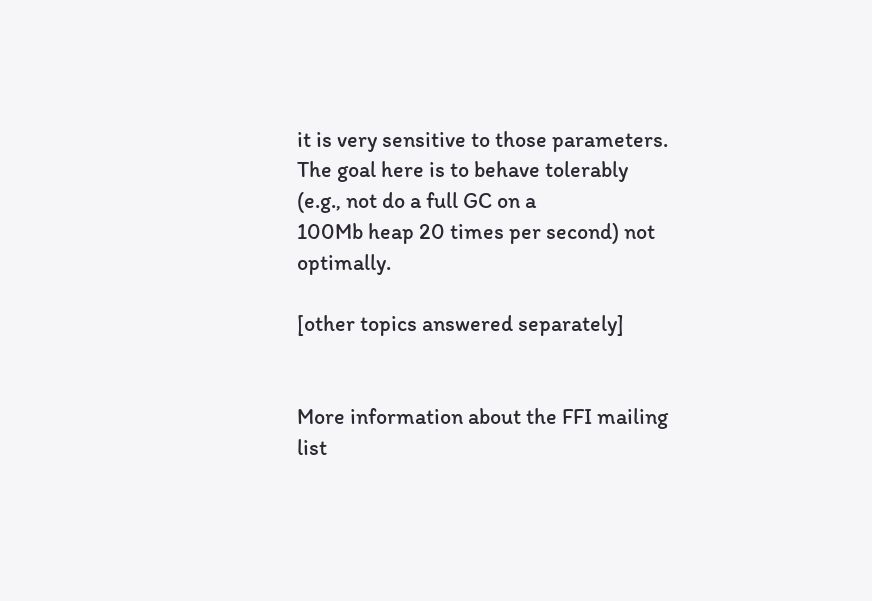it is very sensitive to those parameters.
The goal here is to behave tolerably (e.g., not do a full GC on a
100Mb heap 20 times per second) not optimally.

[other topics answered separately]


More information about the FFI mailing list